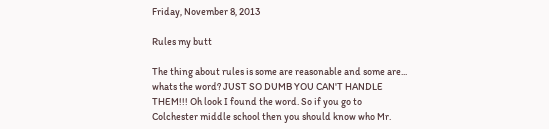Friday, November 8, 2013

Rules my butt

The thing about rules is some are reasonable and some are... whats the word? JUST SO DUMB YOU CAN'T HANDLE THEM!!! Oh look I found the word. So if you go to Colchester middle school then you should know who Mr.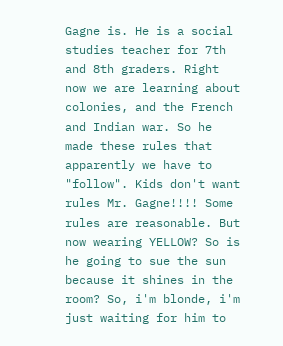Gagne is. He is a social studies teacher for 7th and 8th graders. Right now we are learning about colonies, and the French and Indian war. So he made these rules that apparently we have to "follow". Kids don't want rules Mr. Gagne!!!! Some rules are reasonable. But now wearing YELLOW? So is he going to sue the sun because it shines in the room? So, i'm blonde, i'm just waiting for him to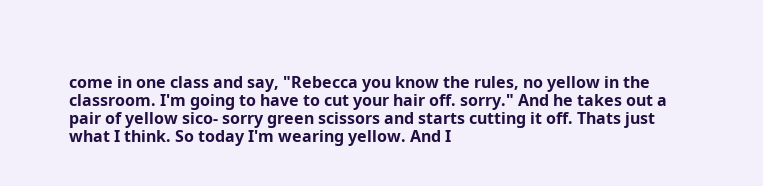come in one class and say, "Rebecca you know the rules, no yellow in the classroom. I'm going to have to cut your hair off. sorry." And he takes out a pair of yellow sico- sorry green scissors and starts cutting it off. Thats just what I think. So today I'm wearing yellow. And I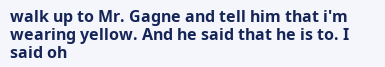walk up to Mr. Gagne and tell him that i'm wearing yellow. And he said that he is to. I said oh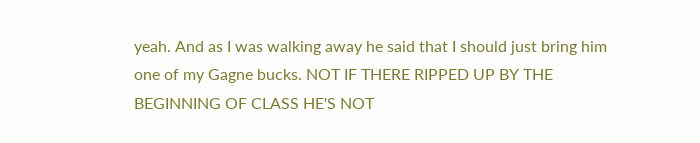yeah. And as I was walking away he said that I should just bring him one of my Gagne bucks. NOT IF THERE RIPPED UP BY THE BEGINNING OF CLASS HE'S NOT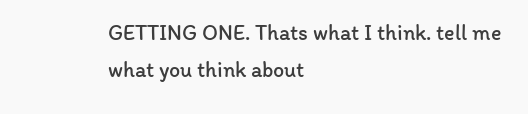GETTING ONE. Thats what I think. tell me what you think about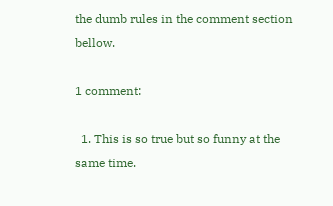the dumb rules in the comment section bellow.

1 comment:

  1. This is so true but so funny at the same time.